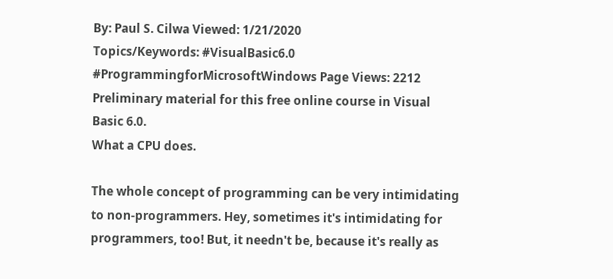By: Paul S. Cilwa Viewed: 1/21/2020
Topics/Keywords: #VisualBasic6.0 #ProgrammingforMicrosoftWindows Page Views: 2212
Preliminary material for this free online course in Visual Basic 6.0.
What a CPU does.

The whole concept of programming can be very intimidating to non-programmers. Hey, sometimes it's intimidating for programmers, too! But, it needn't be, because it's really as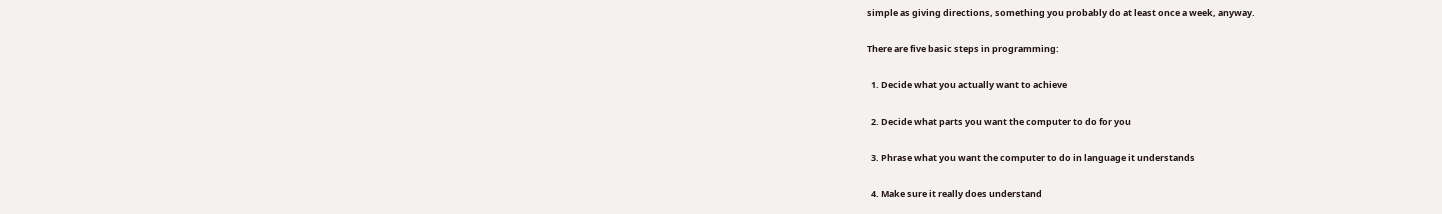simple as giving directions, something you probably do at least once a week, anyway.

There are five basic steps in programming:

  1. Decide what you actually want to achieve

  2. Decide what parts you want the computer to do for you

  3. Phrase what you want the computer to do in language it understands

  4. Make sure it really does understand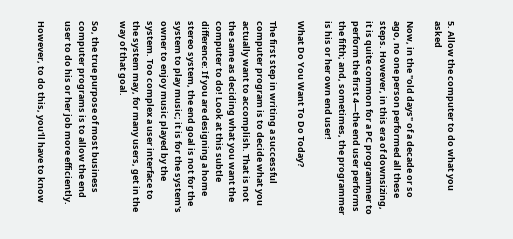5. Allow the computer to do what you asked

Now, in the "old days" of a decade or so ago, no one person performed all these steps. However, in this era of downsizing, it is quite common for a PC programmer to perform the first 4—the end user performs the fifth; and, sometimes, the programmer is his or her own end user!

What Do You Want To Do Today?

The first step in writing a successful computer program is to decide what you actually want to accomplish. That is not the same as deciding what you want the computer to do! Look at this subtle difference: If you are designing a home stereo system, the end goal is not for the system to play music; it is for the system's owner to enjoy music played by the system. Too complex a user interface to the system may, for many users, get in the way of that goal.

So, the true purpose of most business computer programs is to allow the end user to do his or her job more efficiently.

However, to do this, you'll have to know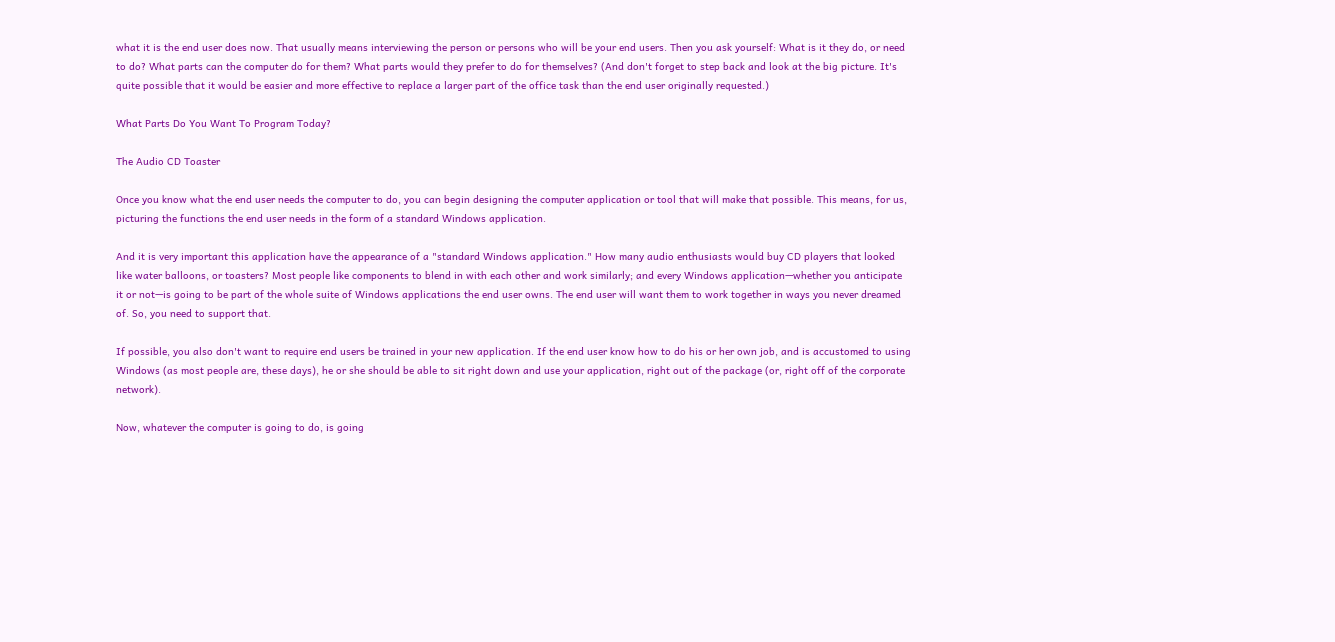what it is the end user does now. That usually means interviewing the person or persons who will be your end users. Then you ask yourself: What is it they do, or need to do? What parts can the computer do for them? What parts would they prefer to do for themselves? (And don't forget to step back and look at the big picture. It's quite possible that it would be easier and more effective to replace a larger part of the office task than the end user originally requested.)

What Parts Do You Want To Program Today?

The Audio CD Toaster

Once you know what the end user needs the computer to do, you can begin designing the computer application or tool that will make that possible. This means, for us, picturing the functions the end user needs in the form of a standard Windows application.

And it is very important this application have the appearance of a "standard Windows application." How many audio enthusiasts would buy CD players that looked like water balloons, or toasters? Most people like components to blend in with each other and work similarly; and every Windows application—whether you anticipate it or not—is going to be part of the whole suite of Windows applications the end user owns. The end user will want them to work together in ways you never dreamed of. So, you need to support that.

If possible, you also don't want to require end users be trained in your new application. If the end user know how to do his or her own job, and is accustomed to using Windows (as most people are, these days), he or she should be able to sit right down and use your application, right out of the package (or, right off of the corporate network).

Now, whatever the computer is going to do, is going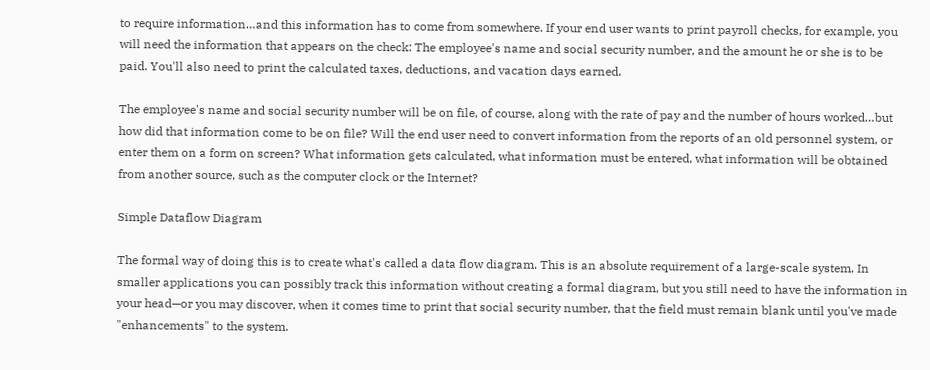to require information…and this information has to come from somewhere. If your end user wants to print payroll checks, for example, you will need the information that appears on the check: The employee's name and social security number, and the amount he or she is to be paid. You'll also need to print the calculated taxes, deductions, and vacation days earned.

The employee's name and social security number will be on file, of course, along with the rate of pay and the number of hours worked…but how did that information come to be on file? Will the end user need to convert information from the reports of an old personnel system, or enter them on a form on screen? What information gets calculated, what information must be entered, what information will be obtained from another source, such as the computer clock or the Internet?

Simple Dataflow Diagram

The formal way of doing this is to create what's called a data flow diagram. This is an absolute requirement of a large-scale system. In smaller applications you can possibly track this information without creating a formal diagram, but you still need to have the information in your head—or you may discover, when it comes time to print that social security number, that the field must remain blank until you've made "enhancements" to the system.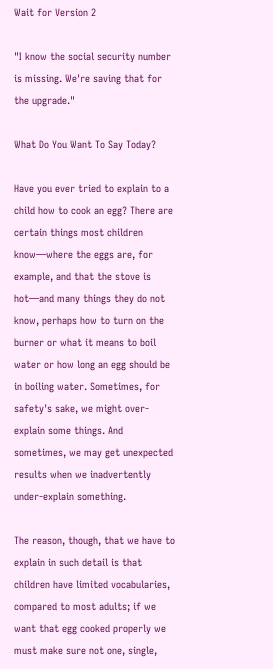Wait for Version 2

"I know the social security number is missing. We're saving that for the upgrade."

What Do You Want To Say Today?

Have you ever tried to explain to a child how to cook an egg? There are certain things most children know—where the eggs are, for example, and that the stove is hot—and many things they do not know, perhaps how to turn on the burner or what it means to boil water or how long an egg should be in boiling water. Sometimes, for safety's sake, we might over-explain some things. And sometimes, we may get unexpected results when we inadvertently under-explain something.

The reason, though, that we have to explain in such detail is that children have limited vocabularies, compared to most adults; if we want that egg cooked properly we must make sure not one, single,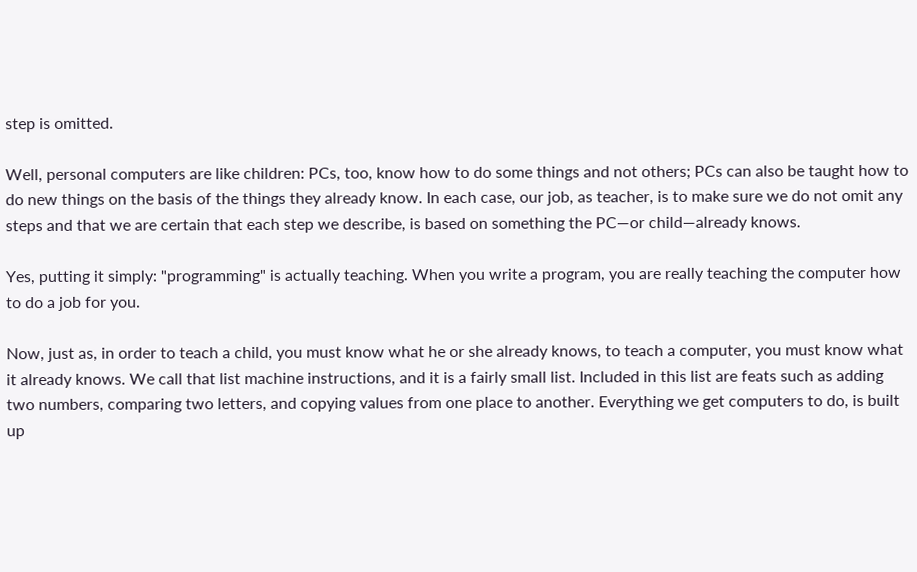step is omitted.

Well, personal computers are like children: PCs, too, know how to do some things and not others; PCs can also be taught how to do new things on the basis of the things they already know. In each case, our job, as teacher, is to make sure we do not omit any steps and that we are certain that each step we describe, is based on something the PC—or child—already knows.

Yes, putting it simply: "programming" is actually teaching. When you write a program, you are really teaching the computer how to do a job for you.

Now, just as, in order to teach a child, you must know what he or she already knows, to teach a computer, you must know what it already knows. We call that list machine instructions, and it is a fairly small list. Included in this list are feats such as adding two numbers, comparing two letters, and copying values from one place to another. Everything we get computers to do, is built up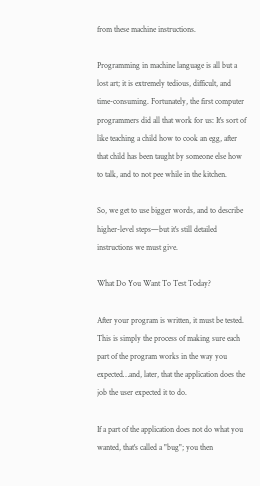from these machine instructions.

Programming in machine language is all but a lost art; it is extremely tedious, difficult, and time-consuming. Fortunately, the first computer programmers did all that work for us: It's sort of like teaching a child how to cook an egg, after that child has been taught by someone else how to talk, and to not pee while in the kitchen.

So, we get to use bigger words, and to describe higher-level steps—but it's still detailed instructions we must give.

What Do You Want To Test Today?

After your program is written, it must be tested. This is simply the process of making sure each part of the program works in the way you expected…and, later, that the application does the job the user expected it to do.

If a part of the application does not do what you wanted, that's called a "bug"; you then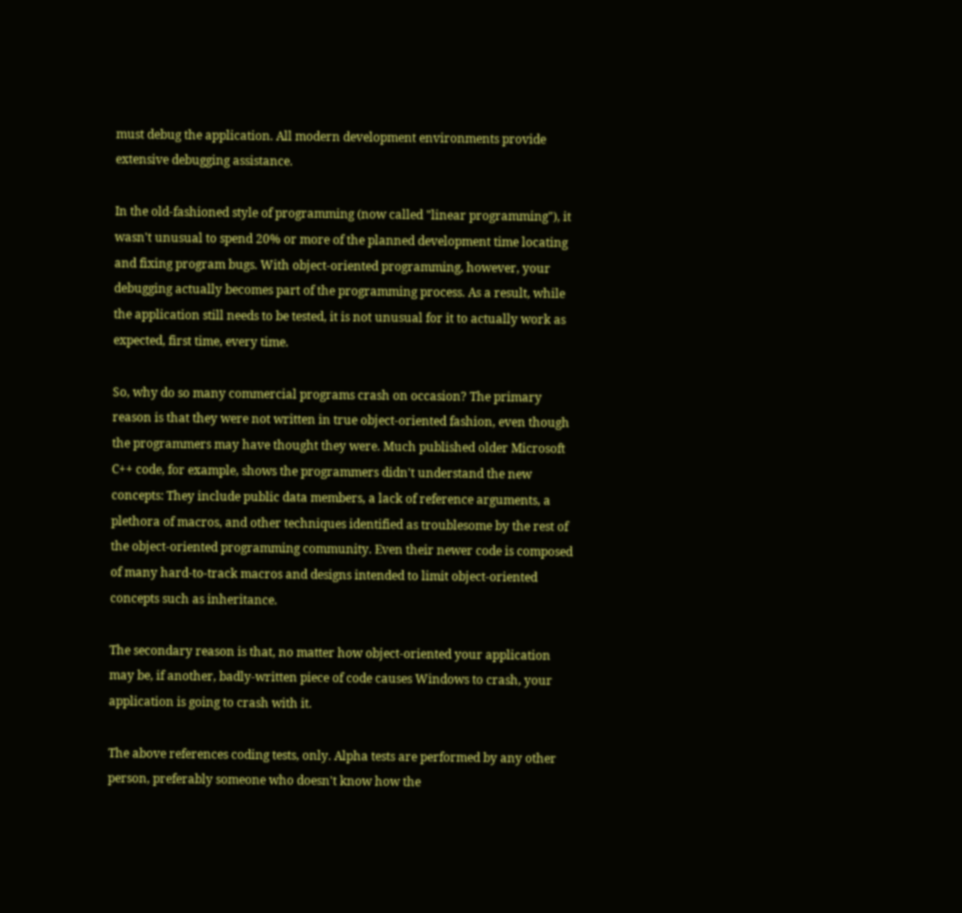must debug the application. All modern development environments provide extensive debugging assistance.

In the old-fashioned style of programming (now called "linear programming"), it wasn't unusual to spend 20% or more of the planned development time locating and fixing program bugs. With object-oriented programming, however, your debugging actually becomes part of the programming process. As a result, while the application still needs to be tested, it is not unusual for it to actually work as expected, first time, every time.

So, why do so many commercial programs crash on occasion? The primary reason is that they were not written in true object-oriented fashion, even though the programmers may have thought they were. Much published older Microsoft C++ code, for example, shows the programmers didn't understand the new concepts: They include public data members, a lack of reference arguments, a plethora of macros, and other techniques identified as troublesome by the rest of the object-oriented programming community. Even their newer code is composed of many hard-to-track macros and designs intended to limit object-oriented concepts such as inheritance.

The secondary reason is that, no matter how object-oriented your application may be, if another, badly-written piece of code causes Windows to crash, your application is going to crash with it.

The above references coding tests, only. Alpha tests are performed by any other person, preferably someone who doesn't know how the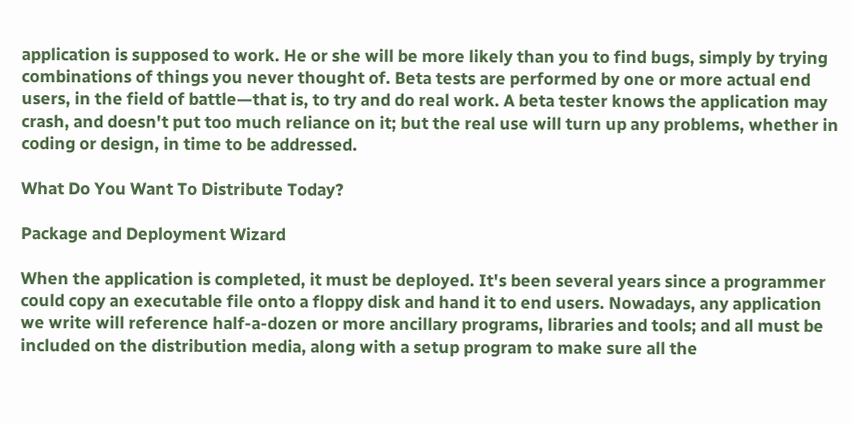application is supposed to work. He or she will be more likely than you to find bugs, simply by trying combinations of things you never thought of. Beta tests are performed by one or more actual end users, in the field of battle—that is, to try and do real work. A beta tester knows the application may crash, and doesn't put too much reliance on it; but the real use will turn up any problems, whether in coding or design, in time to be addressed.

What Do You Want To Distribute Today?

Package and Deployment Wizard

When the application is completed, it must be deployed. It's been several years since a programmer could copy an executable file onto a floppy disk and hand it to end users. Nowadays, any application we write will reference half-a-dozen or more ancillary programs, libraries and tools; and all must be included on the distribution media, along with a setup program to make sure all the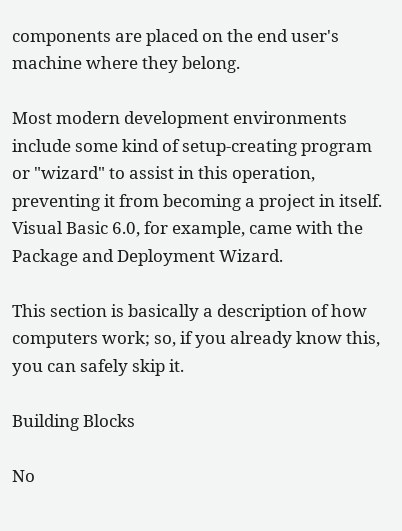components are placed on the end user's machine where they belong.

Most modern development environments include some kind of setup-creating program or "wizard" to assist in this operation, preventing it from becoming a project in itself. Visual Basic 6.0, for example, came with the Package and Deployment Wizard.

This section is basically a description of how computers work; so, if you already know this, you can safely skip it.

Building Blocks

No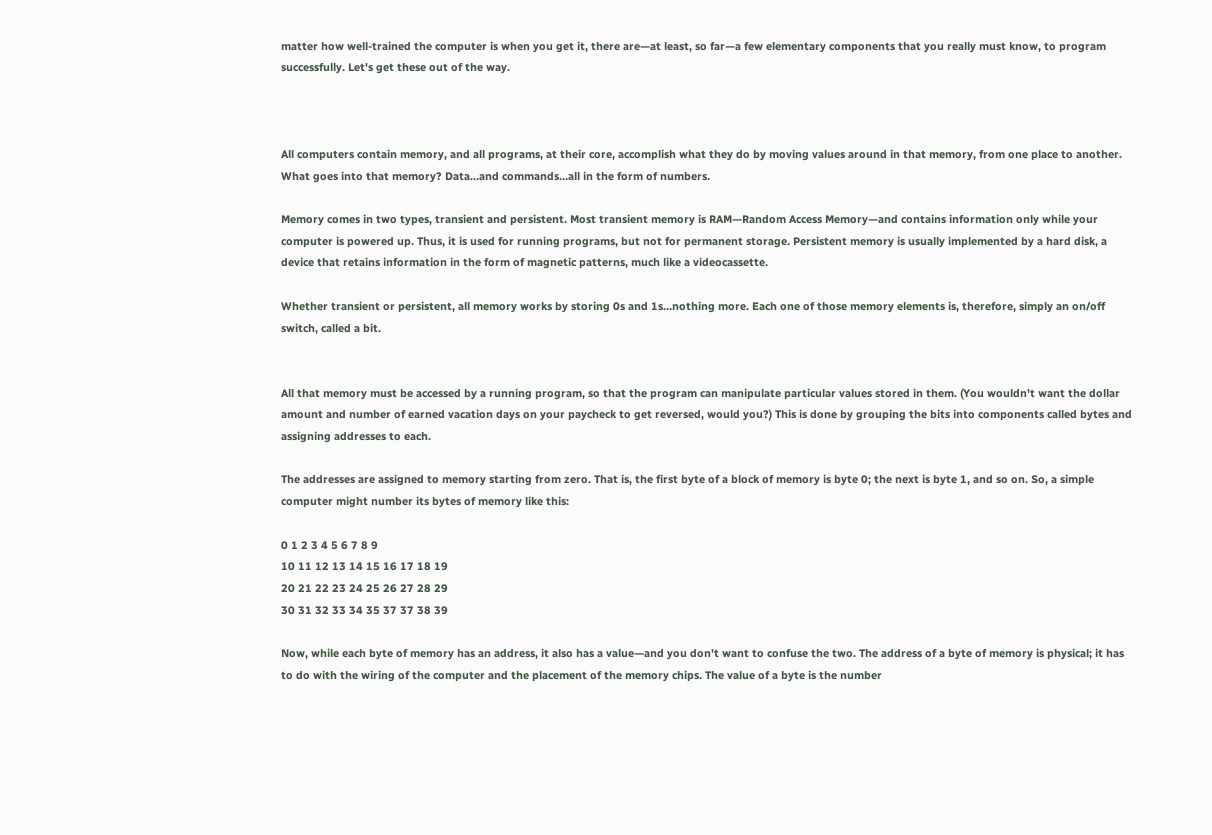matter how well-trained the computer is when you get it, there are—at least, so far—a few elementary components that you really must know, to program successfully. Let's get these out of the way.



All computers contain memory, and all programs, at their core, accomplish what they do by moving values around in that memory, from one place to another. What goes into that memory? Data…and commands…all in the form of numbers.

Memory comes in two types, transient and persistent. Most transient memory is RAM—Random Access Memory—and contains information only while your computer is powered up. Thus, it is used for running programs, but not for permanent storage. Persistent memory is usually implemented by a hard disk, a device that retains information in the form of magnetic patterns, much like a videocassette.

Whether transient or persistent, all memory works by storing 0s and 1s…nothing more. Each one of those memory elements is, therefore, simply an on/off switch, called a bit.


All that memory must be accessed by a running program, so that the program can manipulate particular values stored in them. (You wouldn't want the dollar amount and number of earned vacation days on your paycheck to get reversed, would you?) This is done by grouping the bits into components called bytes and assigning addresses to each.

The addresses are assigned to memory starting from zero. That is, the first byte of a block of memory is byte 0; the next is byte 1, and so on. So, a simple computer might number its bytes of memory like this:

0 1 2 3 4 5 6 7 8 9
10 11 12 13 14 15 16 17 18 19
20 21 22 23 24 25 26 27 28 29
30 31 32 33 34 35 37 37 38 39

Now, while each byte of memory has an address, it also has a value—and you don't want to confuse the two. The address of a byte of memory is physical; it has to do with the wiring of the computer and the placement of the memory chips. The value of a byte is the number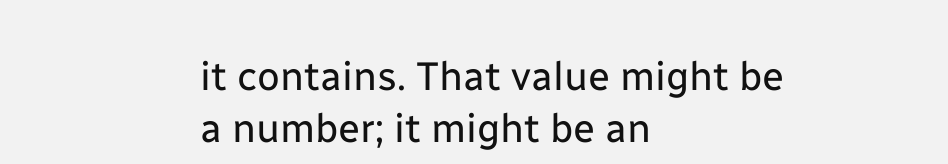it contains. That value might be a number; it might be an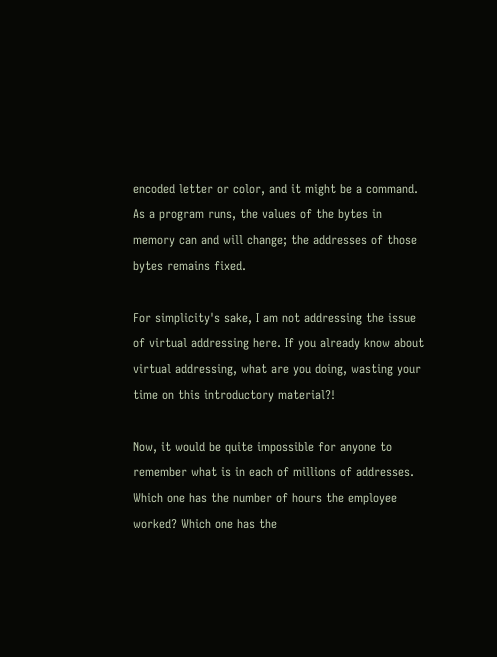encoded letter or color, and it might be a command. As a program runs, the values of the bytes in memory can and will change; the addresses of those bytes remains fixed.

For simplicity's sake, I am not addressing the issue of virtual addressing here. If you already know about virtual addressing, what are you doing, wasting your time on this introductory material?!

Now, it would be quite impossible for anyone to remember what is in each of millions of addresses. Which one has the number of hours the employee worked? Which one has the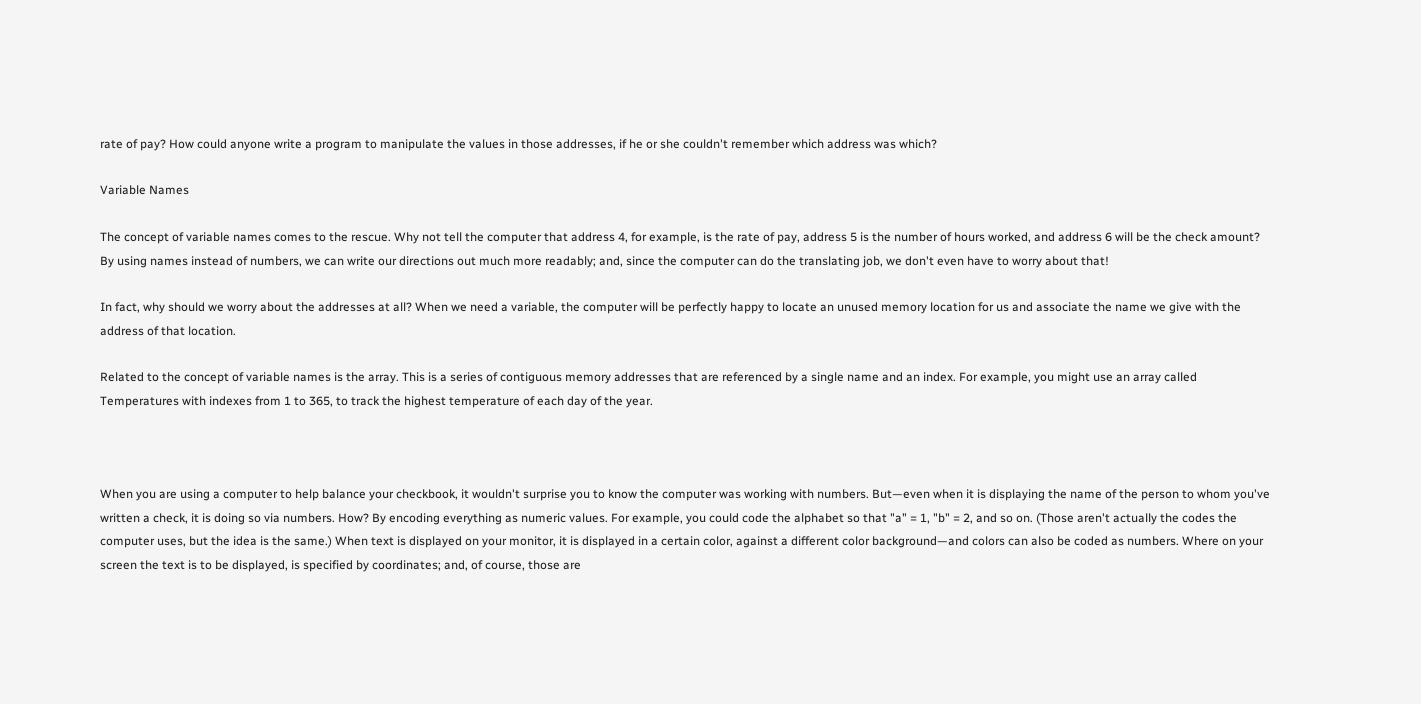rate of pay? How could anyone write a program to manipulate the values in those addresses, if he or she couldn't remember which address was which?

Variable Names

The concept of variable names comes to the rescue. Why not tell the computer that address 4, for example, is the rate of pay, address 5 is the number of hours worked, and address 6 will be the check amount? By using names instead of numbers, we can write our directions out much more readably; and, since the computer can do the translating job, we don't even have to worry about that!

In fact, why should we worry about the addresses at all? When we need a variable, the computer will be perfectly happy to locate an unused memory location for us and associate the name we give with the address of that location.

Related to the concept of variable names is the array. This is a series of contiguous memory addresses that are referenced by a single name and an index. For example, you might use an array called Temperatures with indexes from 1 to 365, to track the highest temperature of each day of the year.



When you are using a computer to help balance your checkbook, it wouldn't surprise you to know the computer was working with numbers. But—even when it is displaying the name of the person to whom you've written a check, it is doing so via numbers. How? By encoding everything as numeric values. For example, you could code the alphabet so that "a" = 1, "b" = 2, and so on. (Those aren't actually the codes the computer uses, but the idea is the same.) When text is displayed on your monitor, it is displayed in a certain color, against a different color background—and colors can also be coded as numbers. Where on your screen the text is to be displayed, is specified by coordinates; and, of course, those are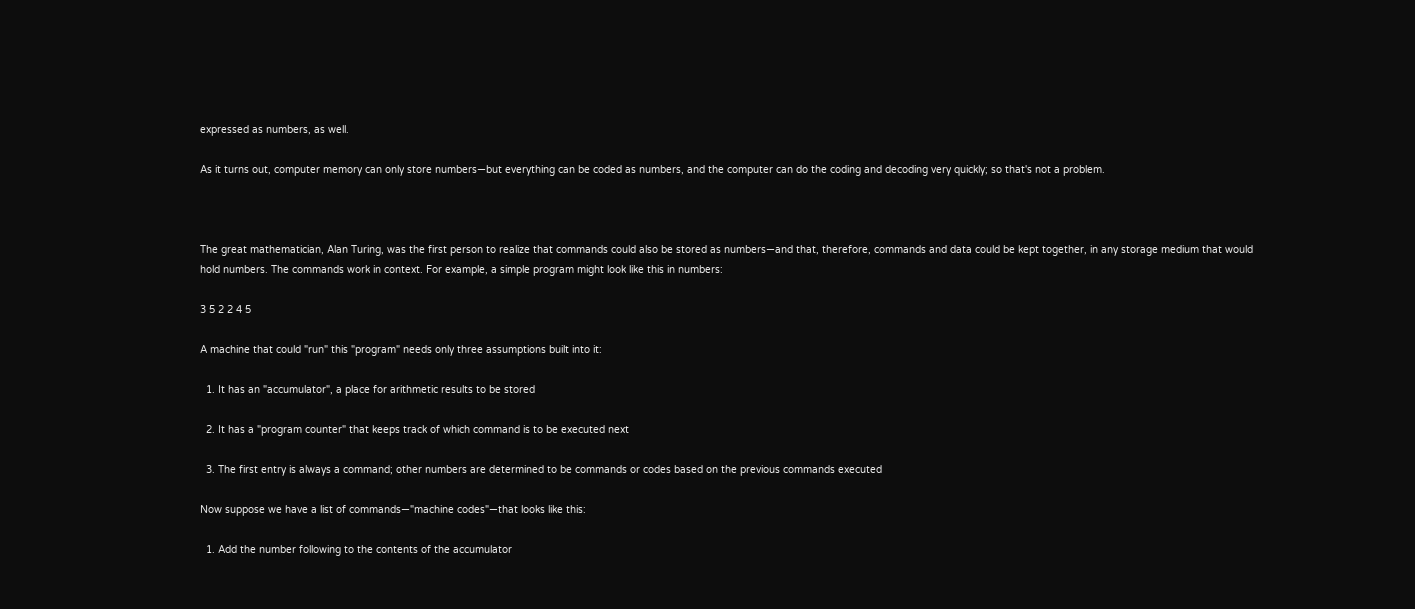expressed as numbers, as well.

As it turns out, computer memory can only store numbers—but everything can be coded as numbers, and the computer can do the coding and decoding very quickly; so that's not a problem.



The great mathematician, Alan Turing, was the first person to realize that commands could also be stored as numbers—and that, therefore, commands and data could be kept together, in any storage medium that would hold numbers. The commands work in context. For example, a simple program might look like this in numbers:

3 5 2 2 4 5

A machine that could "run" this "program" needs only three assumptions built into it:

  1. It has an "accumulator", a place for arithmetic results to be stored

  2. It has a "program counter" that keeps track of which command is to be executed next

  3. The first entry is always a command; other numbers are determined to be commands or codes based on the previous commands executed

Now suppose we have a list of commands—"machine codes"—that looks like this:

  1. Add the number following to the contents of the accumulator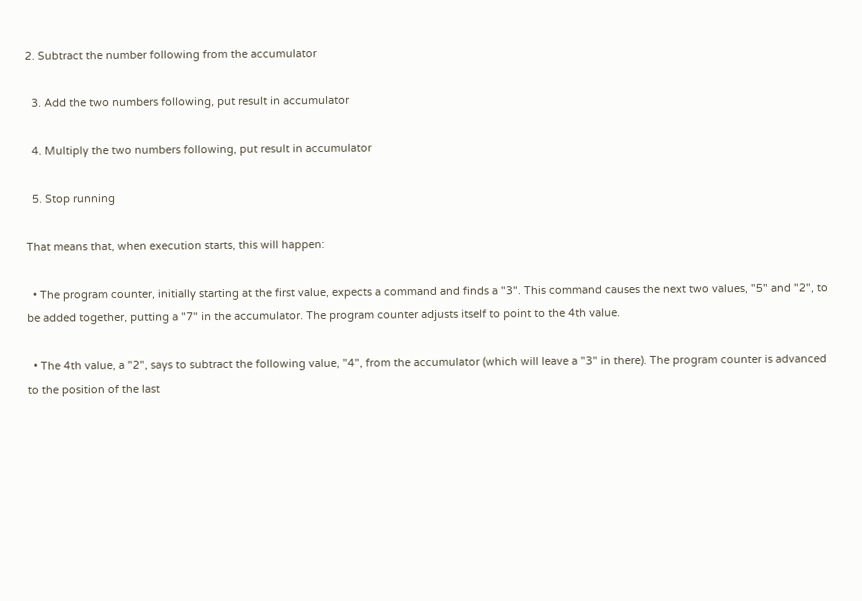2. Subtract the number following from the accumulator

  3. Add the two numbers following, put result in accumulator

  4. Multiply the two numbers following, put result in accumulator

  5. Stop running

That means that, when execution starts, this will happen:

  • The program counter, initially starting at the first value, expects a command and finds a "3". This command causes the next two values, "5" and "2", to be added together, putting a "7" in the accumulator. The program counter adjusts itself to point to the 4th value.

  • The 4th value, a "2", says to subtract the following value, "4", from the accumulator (which will leave a "3" in there). The program counter is advanced to the position of the last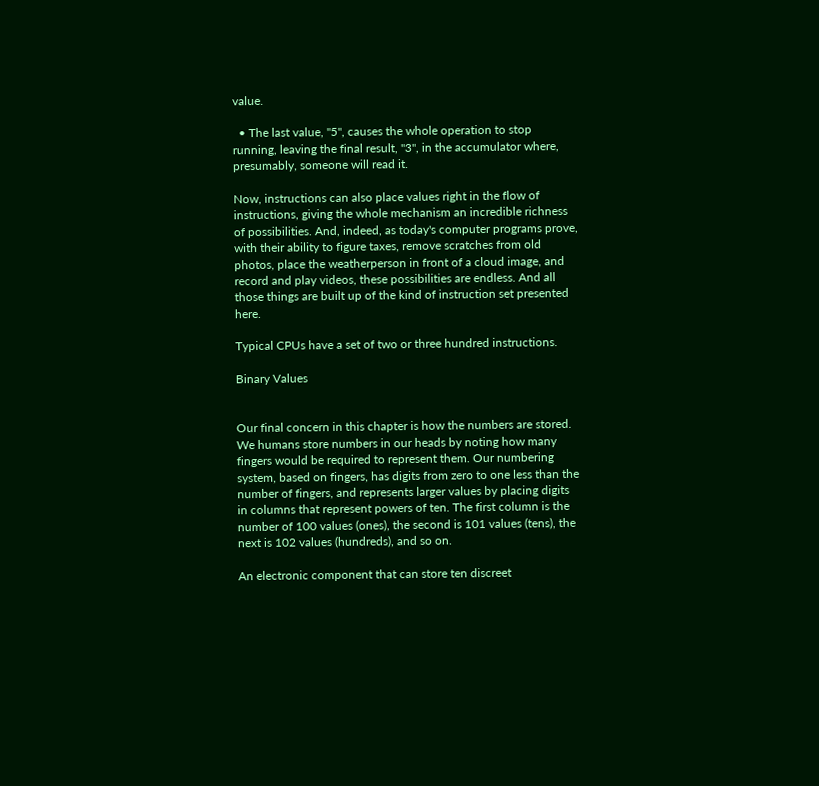value.

  • The last value, "5", causes the whole operation to stop running, leaving the final result, "3", in the accumulator where, presumably, someone will read it.

Now, instructions can also place values right in the flow of instructions, giving the whole mechanism an incredible richness of possibilities. And, indeed, as today's computer programs prove, with their ability to figure taxes, remove scratches from old photos, place the weatherperson in front of a cloud image, and record and play videos, these possibilities are endless. And all those things are built up of the kind of instruction set presented here.

Typical CPUs have a set of two or three hundred instructions.

Binary Values


Our final concern in this chapter is how the numbers are stored. We humans store numbers in our heads by noting how many fingers would be required to represent them. Our numbering system, based on fingers, has digits from zero to one less than the number of fingers, and represents larger values by placing digits in columns that represent powers of ten. The first column is the number of 100 values (ones), the second is 101 values (tens), the next is 102 values (hundreds), and so on.

An electronic component that can store ten discreet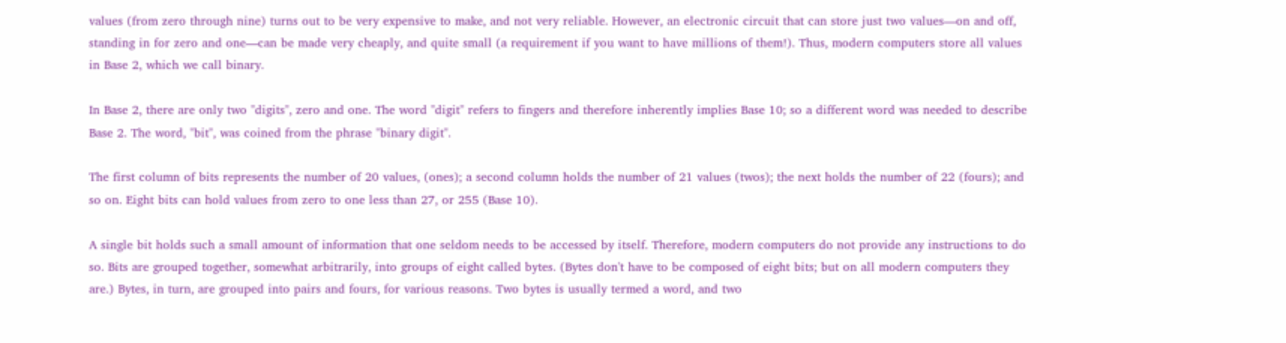values (from zero through nine) turns out to be very expensive to make, and not very reliable. However, an electronic circuit that can store just two values—on and off, standing in for zero and one—can be made very cheaply, and quite small (a requirement if you want to have millions of them!). Thus, modern computers store all values in Base 2, which we call binary.

In Base 2, there are only two "digits", zero and one. The word "digit" refers to fingers and therefore inherently implies Base 10; so a different word was needed to describe Base 2. The word, "bit", was coined from the phrase "binary digit".

The first column of bits represents the number of 20 values, (ones); a second column holds the number of 21 values (twos); the next holds the number of 22 (fours); and so on. Eight bits can hold values from zero to one less than 27, or 255 (Base 10).

A single bit holds such a small amount of information that one seldom needs to be accessed by itself. Therefore, modern computers do not provide any instructions to do so. Bits are grouped together, somewhat arbitrarily, into groups of eight called bytes. (Bytes don't have to be composed of eight bits; but on all modern computers they are.) Bytes, in turn, are grouped into pairs and fours, for various reasons. Two bytes is usually termed a word, and two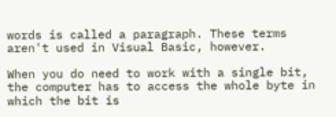words is called a paragraph. These terms aren't used in Visual Basic, however.

When you do need to work with a single bit, the computer has to access the whole byte in which the bit is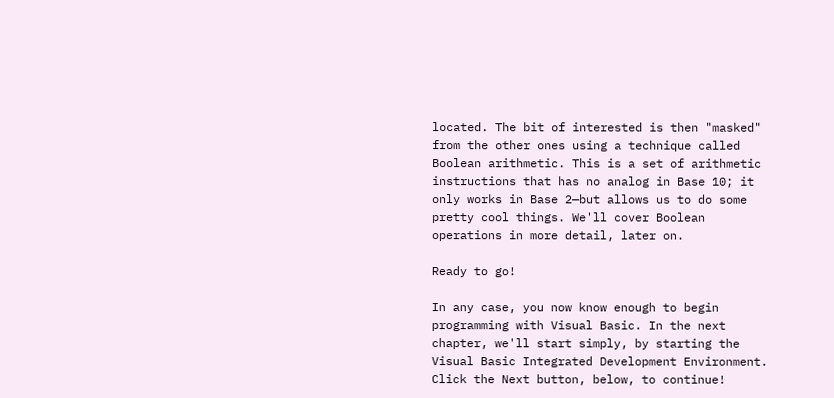located. The bit of interested is then "masked" from the other ones using a technique called Boolean arithmetic. This is a set of arithmetic instructions that has no analog in Base 10; it only works in Base 2—but allows us to do some pretty cool things. We'll cover Boolean operations in more detail, later on.

Ready to go!

In any case, you now know enough to begin programming with Visual Basic. In the next chapter, we'll start simply, by starting the Visual Basic Integrated Development Environment. Click the Next button, below, to continue!